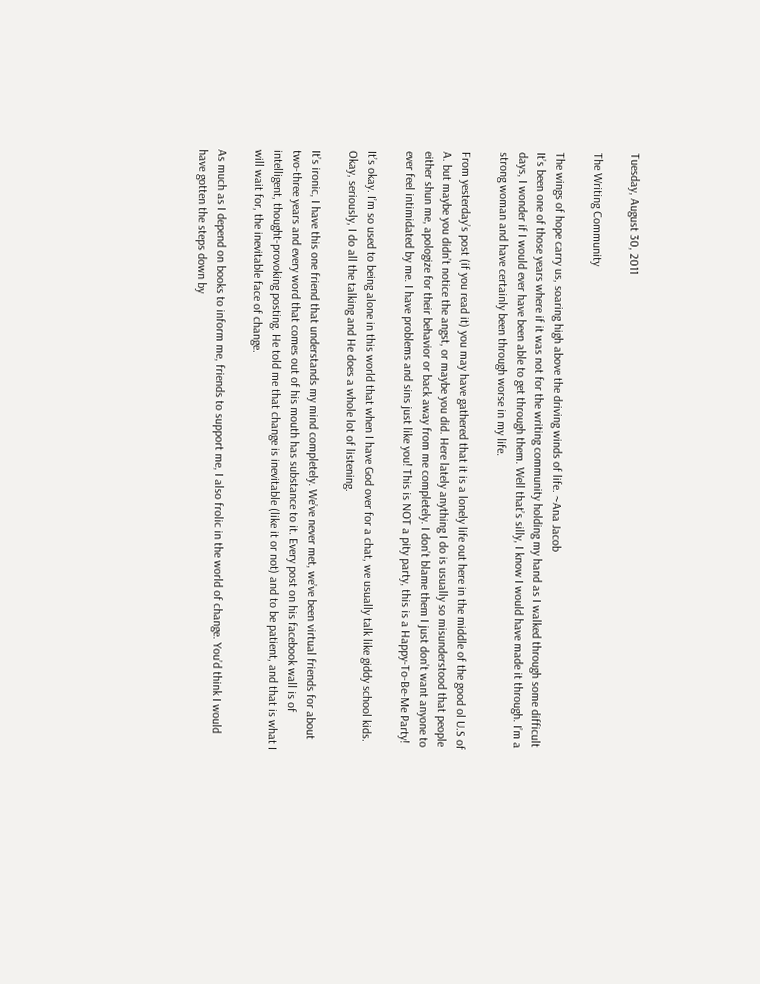Tuesday, August 30, 2011

The Writing Community

The wings of hope carry us, soaring high above the driving winds of life. ~Ana Jacob
It’s been one of those years where if it was not for the writing community holding my hand as I walked through some difficult days, I wonder if I would ever have been able to get through them. Well that’s silly, I know I would have made it through. I’m a strong woman and have certainly been through worse in my life.

From yesterday’s post (if you read it) you may have gathered that it is a lonely life out here in the middle of the good ol U.S of A. but maybe you didn’t notice the angst, or maybe you did. Here lately anything I do is usually so misunderstood that people either shun me, apologize for their behavior or back away from me completely. I don’t blame them I just don’t want anyone to ever feel intimidated by me. I have problems and sins just like you! This is NOT a pity party, this is a Happy-To-Be-Me Party!

It’s okay. I’m so used to being alone in this world that when I have God over for a chat, we usually talk like giddy school kids. Okay, seriously, I do all the talking and He does a whole lot of listening.

It’s ironic, I have this one friend that understands my mind completely. We’ve never met, we’ve been virtual friends for about two-three years and every word that comes out of his mouth has substance to it. Every post on his facebook wall is of intelligent, thought-provoking posting. He told me that change is inevitable (like it or not) and to be patient, and that is what I will wait for, the inevitable face of change.

As much as I depend on books to inform me, friends to support me, I also frolic in the world of change. You’d think I would have gotten the steps down by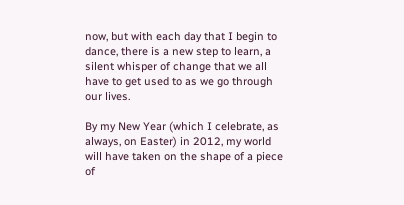now, but with each day that I begin to dance, there is a new step to learn, a silent whisper of change that we all have to get used to as we go through our lives.

By my New Year (which I celebrate, as always, on Easter) in 2012, my world will have taken on the shape of a piece of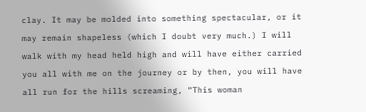clay. It may be molded into something spectacular, or it may remain shapeless (which I doubt very much.) I will walk with my head held high and will have either carried you all with me on the journey or by then, you will have all run for the hills screaming, “This woman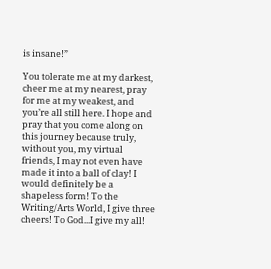is insane!”

You tolerate me at my darkest, cheer me at my nearest, pray for me at my weakest, and you’re all still here. I hope and pray that you come along on this journey because truly, without you, my virtual friends, I may not even have made it into a ball of clay! I would definitely be a shapeless form! To the Writing/Arts World, I give three cheers! To God...I give my all!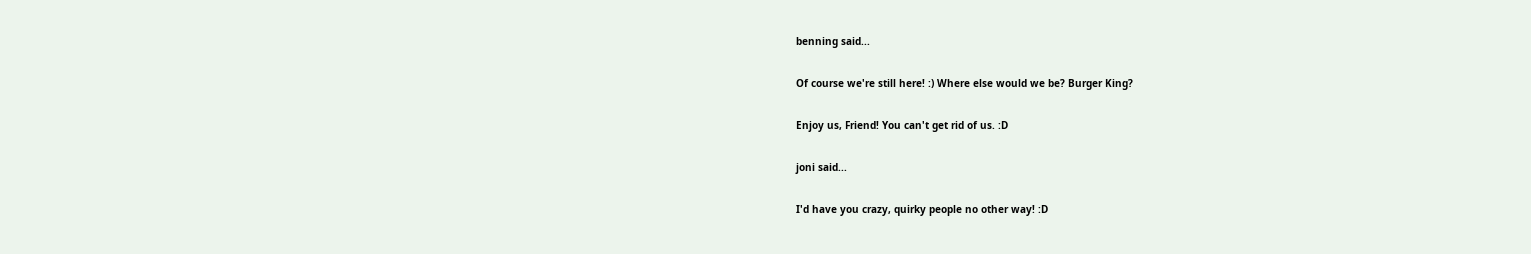benning said...

Of course we're still here! :) Where else would we be? Burger King?

Enjoy us, Friend! You can't get rid of us. :D

joni said...

I'd have you crazy, quirky people no other way! :D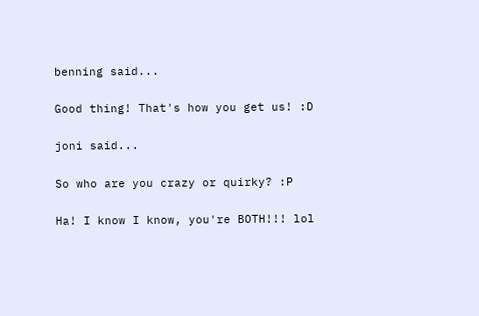benning said...

Good thing! That's how you get us! :D

joni said...

So who are you crazy or quirky? :P

Ha! I know I know, you're BOTH!!! lol